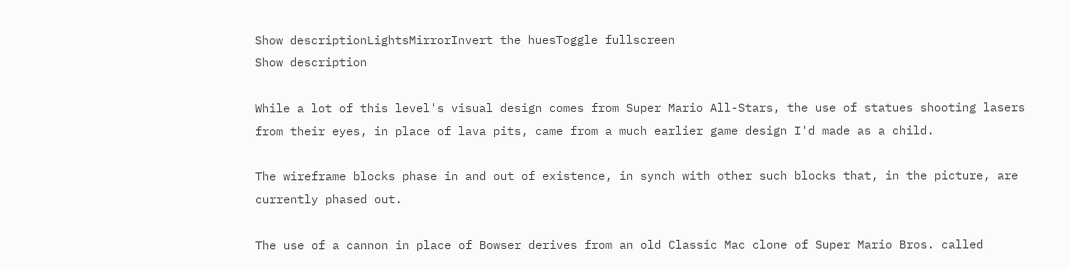Show descriptionLightsMirrorInvert the huesToggle fullscreen
Show description

While a lot of this level's visual design comes from Super Mario All-Stars, the use of statues shooting lasers from their eyes, in place of lava pits, came from a much earlier game design I'd made as a child.

The wireframe blocks phase in and out of existence, in synch with other such blocks that, in the picture, are currently phased out.

The use of a cannon in place of Bowser derives from an old Classic Mac clone of Super Mario Bros. called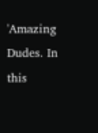'Amazing Dudes. In this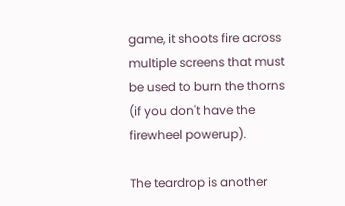game, it shoots fire across multiple screens that must be used to burn the thorns (if you don't have the firewheel powerup).

The teardrop is another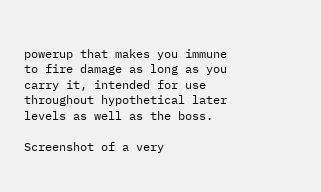powerup that makes you immune to fire damage as long as you carry it, intended for use throughout hypothetical later levels as well as the boss.

Screenshot of a very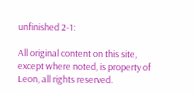unfinished 2-1:

All original content on this site, except where noted, is property of Leon, all rights reserved.